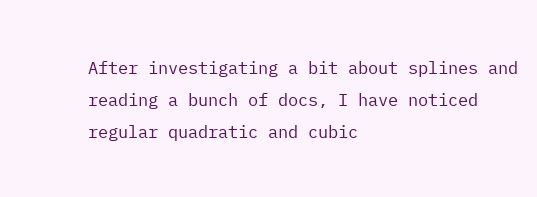After investigating a bit about splines and reading a bunch of docs, I have noticed regular quadratic and cubic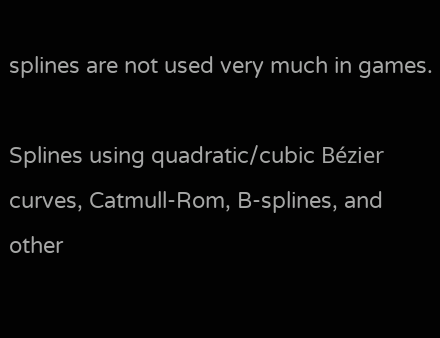splines are not used very much in games.

Splines using quadratic/cubic Bézier curves, Catmull-Rom, B-splines, and other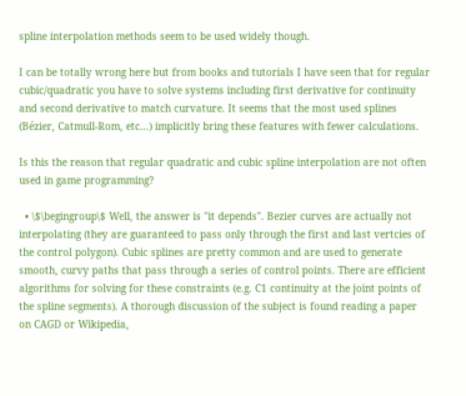spline interpolation methods seem to be used widely though.

I can be totally wrong here but from books and tutorials I have seen that for regular cubic/quadratic you have to solve systems including first derivative for continuity and second derivative to match curvature. It seems that the most used splines (Bézier, Catmull-Rom, etc...) implicitly bring these features with fewer calculations.

Is this the reason that regular quadratic and cubic spline interpolation are not often used in game programming?

  • \$\begingroup\$ Well, the answer is "it depends". Bezier curves are actually not interpolating (they are guaranteed to pass only through the first and last vertcies of the control polygon). Cubic splines are pretty common and are used to generate smooth, curvy paths that pass through a series of control points. There are efficient algorithms for solving for these constraints (e.g. C1 continuity at the joint points of the spline segments). A thorough discussion of the subject is found reading a paper on CAGD or Wikipedia,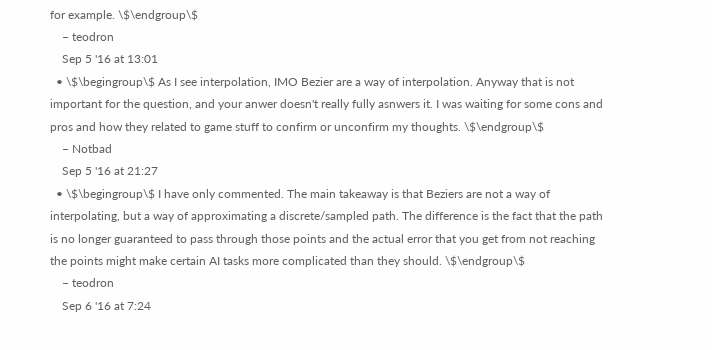for example. \$\endgroup\$
    – teodron
    Sep 5 '16 at 13:01
  • \$\begingroup\$ As I see interpolation, IMO Bezier are a way of interpolation. Anyway that is not important for the question, and your anwer doesn't really fully asnwers it. I was waiting for some cons and pros and how they related to game stuff to confirm or unconfirm my thoughts. \$\endgroup\$
    – Notbad
    Sep 5 '16 at 21:27
  • \$\begingroup\$ I have only commented. The main takeaway is that Beziers are not a way of interpolating, but a way of approximating a discrete/sampled path. The difference is the fact that the path is no longer guaranteed to pass through those points and the actual error that you get from not reaching the points might make certain AI tasks more complicated than they should. \$\endgroup\$
    – teodron
    Sep 6 '16 at 7:24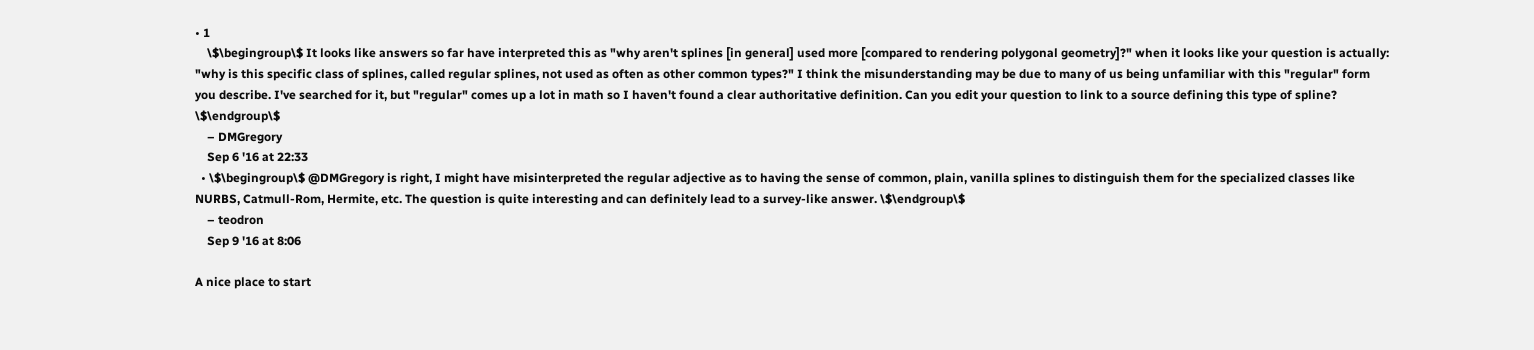• 1
    \$\begingroup\$ It looks like answers so far have interpreted this as "why aren't splines [in general] used more [compared to rendering polygonal geometry]?" when it looks like your question is actually: "why is this specific class of splines, called regular splines, not used as often as other common types?" I think the misunderstanding may be due to many of us being unfamiliar with this "regular" form you describe. I've searched for it, but "regular" comes up a lot in math so I haven't found a clear authoritative definition. Can you edit your question to link to a source defining this type of spline? \$\endgroup\$
    – DMGregory
    Sep 6 '16 at 22:33
  • \$\begingroup\$ @DMGregory is right, I might have misinterpreted the regular adjective as to having the sense of common, plain, vanilla splines to distinguish them for the specialized classes like NURBS, Catmull-Rom, Hermite, etc. The question is quite interesting and can definitely lead to a survey-like answer. \$\endgroup\$
    – teodron
    Sep 9 '16 at 8:06

A nice place to start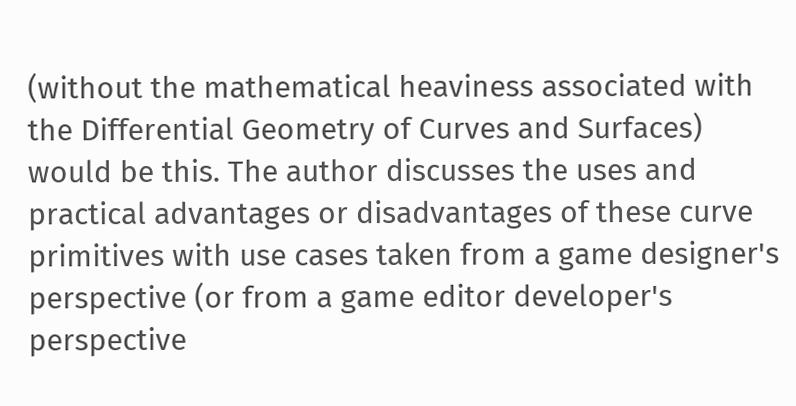(without the mathematical heaviness associated with the Differential Geometry of Curves and Surfaces) would be this. The author discusses the uses and practical advantages or disadvantages of these curve primitives with use cases taken from a game designer's perspective (or from a game editor developer's perspective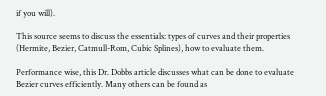if you will).

This source seems to discuss the essentials: types of curves and their properties (Hermite, Bezier, Catmull-Rom, Cubic Splines), how to evaluate them.

Performance wise, this Dr. Dobbs article discusses what can be done to evaluate Bezier curves efficiently. Many others can be found as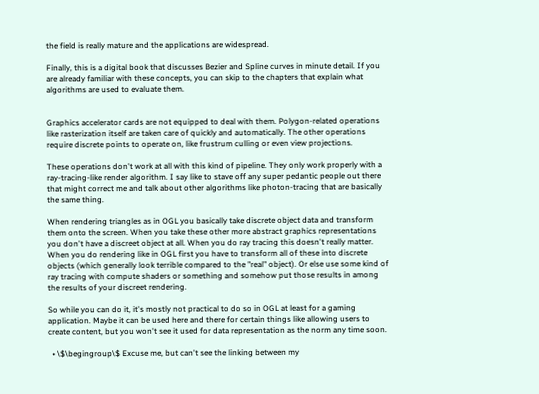the field is really mature and the applications are widespread.

Finally, this is a digital book that discusses Bezier and Spline curves in minute detail. If you are already familiar with these concepts, you can skip to the chapters that explain what algorithms are used to evaluate them.


Graphics accelerator cards are not equipped to deal with them. Polygon-related operations like rasterization itself are taken care of quickly and automatically. The other operations require discrete points to operate on, like frustrum culling or even view projections.

These operations don't work at all with this kind of pipeline. They only work properly with a ray-tracing-like render algorithm. I say like to stave off any super pedantic people out there that might correct me and talk about other algorithms like photon-tracing that are basically the same thing.

When rendering triangles as in OGL you basically take discrete object data and transform them onto the screen. When you take these other more abstract graphics representations you don't have a discreet object at all. When you do ray tracing this doesn't really matter. When you do rendering like in OGL first you have to transform all of these into discrete objects (which generally look terrible compared to the "real" object). Or else use some kind of ray tracing with compute shaders or something and somehow put those results in among the results of your discreet rendering.

So while you can do it, it's mostly not practical to do so in OGL at least for a gaming application. Maybe it can be used here and there for certain things like allowing users to create content, but you won't see it used for data representation as the norm any time soon.

  • \$\begingroup\$ Excuse me, but can't see the linking between my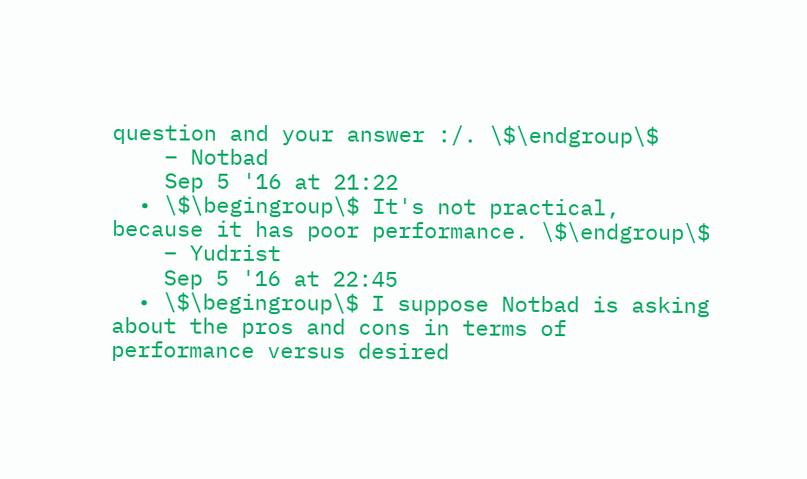question and your answer :/. \$\endgroup\$
    – Notbad
    Sep 5 '16 at 21:22
  • \$\begingroup\$ It's not practical, because it has poor performance. \$\endgroup\$
    – Yudrist
    Sep 5 '16 at 22:45
  • \$\begingroup\$ I suppose Notbad is asking about the pros and cons in terms of performance versus desired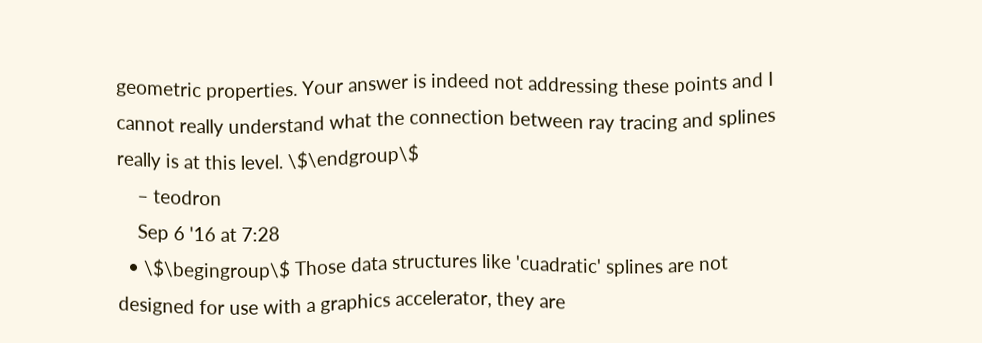geometric properties. Your answer is indeed not addressing these points and I cannot really understand what the connection between ray tracing and splines really is at this level. \$\endgroup\$
    – teodron
    Sep 6 '16 at 7:28
  • \$\begingroup\$ Those data structures like 'cuadratic' splines are not designed for use with a graphics accelerator, they are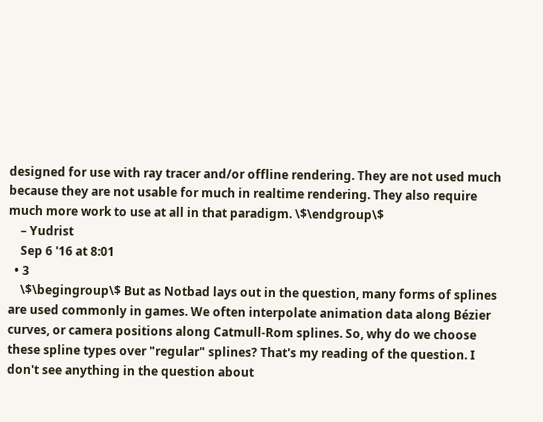designed for use with ray tracer and/or offline rendering. They are not used much because they are not usable for much in realtime rendering. They also require much more work to use at all in that paradigm. \$\endgroup\$
    – Yudrist
    Sep 6 '16 at 8:01
  • 3
    \$\begingroup\$ But as Notbad lays out in the question, many forms of splines are used commonly in games. We often interpolate animation data along Bézier curves, or camera positions along Catmull-Rom splines. So, why do we choose these spline types over "regular" splines? That's my reading of the question. I don't see anything in the question about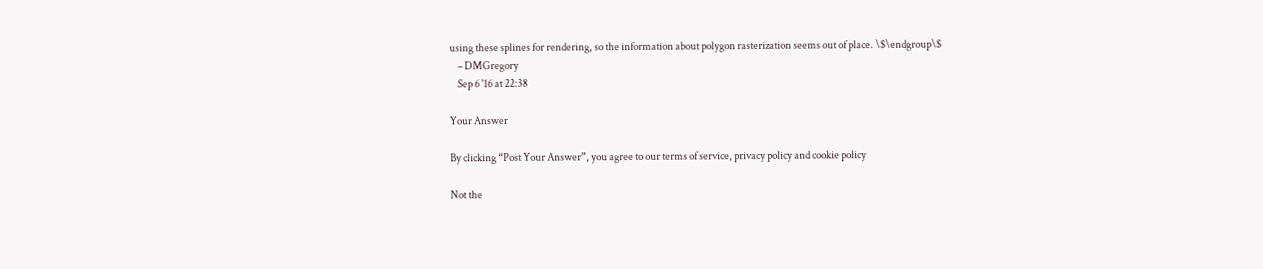using these splines for rendering, so the information about polygon rasterization seems out of place. \$\endgroup\$
    – DMGregory
    Sep 6 '16 at 22:38

Your Answer

By clicking “Post Your Answer”, you agree to our terms of service, privacy policy and cookie policy

Not the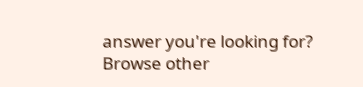answer you're looking for? Browse other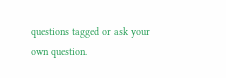questions tagged or ask your own question.